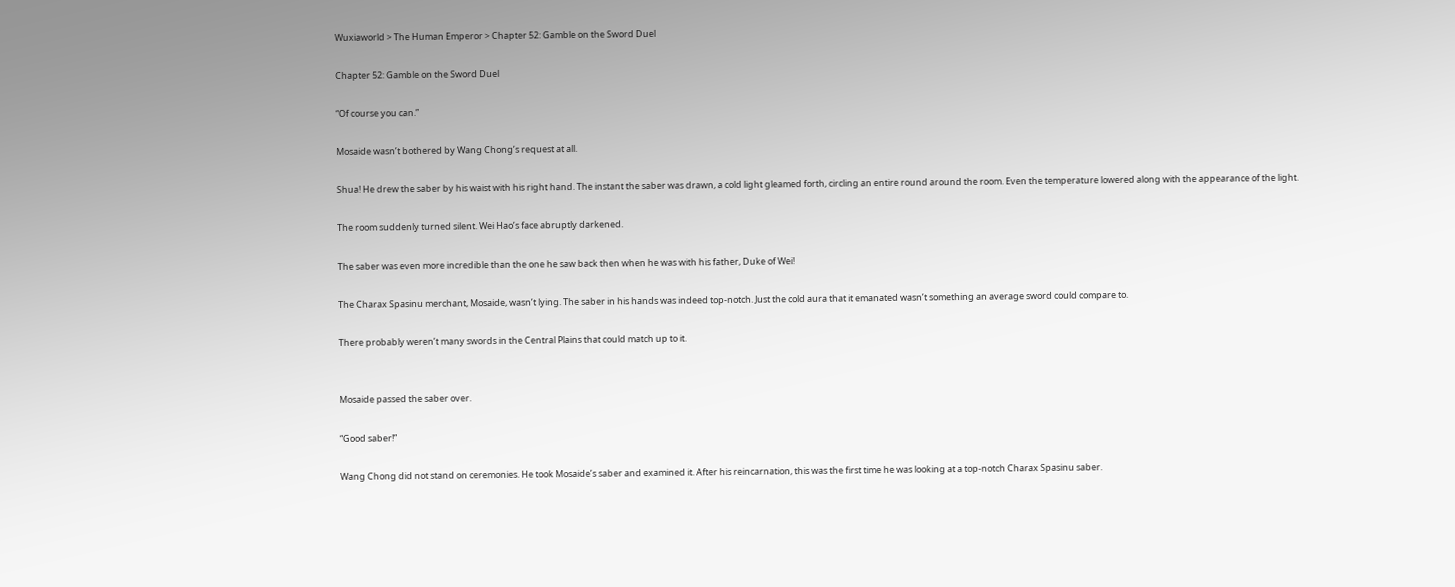Wuxiaworld > The Human Emperor > Chapter 52: Gamble on the Sword Duel

Chapter 52: Gamble on the Sword Duel

“Of course you can.”

Mosaide wasn’t bothered by Wang Chong’s request at all.

Shua! He drew the saber by his waist with his right hand. The instant the saber was drawn, a cold light gleamed forth, circling an entire round around the room. Even the temperature lowered along with the appearance of the light.

The room suddenly turned silent. Wei Hao’s face abruptly darkened.

The saber was even more incredible than the one he saw back then when he was with his father, Duke of Wei!

The Charax Spasinu merchant, Mosaide, wasn’t lying. The saber in his hands was indeed top-notch. Just the cold aura that it emanated wasn’t something an average sword could compare to.

There probably weren’t many swords in the Central Plains that could match up to it.


Mosaide passed the saber over.

“Good saber!”

Wang Chong did not stand on ceremonies. He took Mosaide’s saber and examined it. After his reincarnation, this was the first time he was looking at a top-notch Charax Spasinu saber.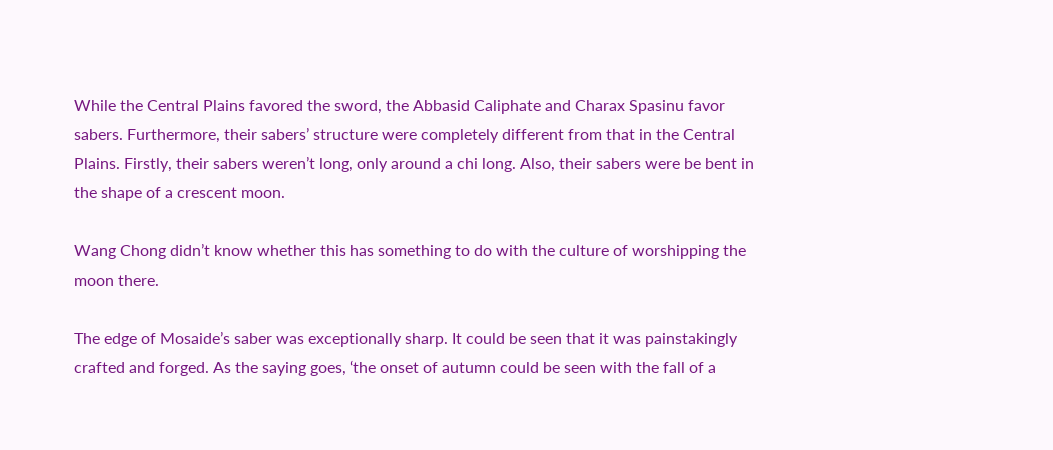While the Central Plains favored the sword, the Abbasid Caliphate and Charax Spasinu favor sabers. Furthermore, their sabers’ structure were completely different from that in the Central Plains. Firstly, their sabers weren’t long, only around a chi long. Also, their sabers were be bent in the shape of a crescent moon.

Wang Chong didn’t know whether this has something to do with the culture of worshipping the moon there.

The edge of Mosaide’s saber was exceptionally sharp. It could be seen that it was painstakingly crafted and forged. As the saying goes, ‘the onset of autumn could be seen with the fall of a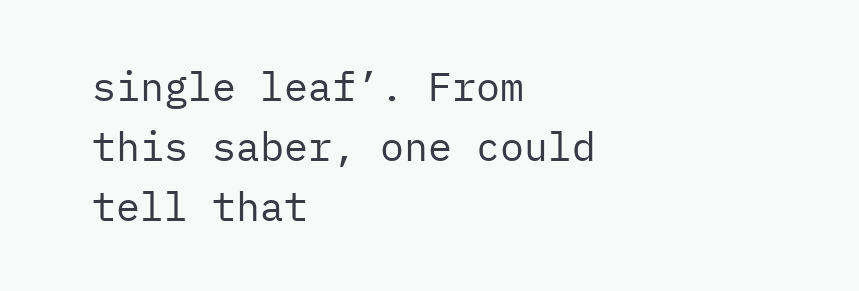single leaf’. From this saber, one could tell that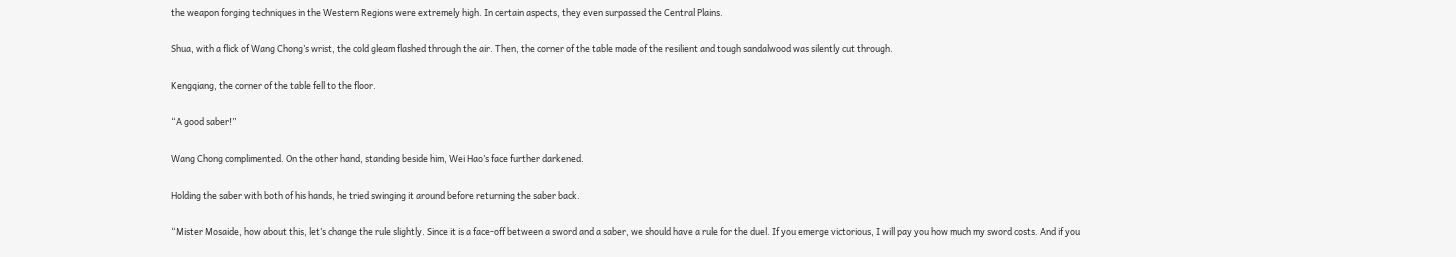the weapon forging techniques in the Western Regions were extremely high. In certain aspects, they even surpassed the Central Plains.

Shua, with a flick of Wang Chong’s wrist, the cold gleam flashed through the air. Then, the corner of the table made of the resilient and tough sandalwood was silently cut through.

Kengqiang, the corner of the table fell to the floor.

“A good saber!”

Wang Chong complimented. On the other hand, standing beside him, Wei Hao’s face further darkened.

Holding the saber with both of his hands, he tried swinging it around before returning the saber back.

“Mister Mosaide, how about this, let’s change the rule slightly. Since it is a face-off between a sword and a saber, we should have a rule for the duel. If you emerge victorious, I will pay you how much my sword costs. And if you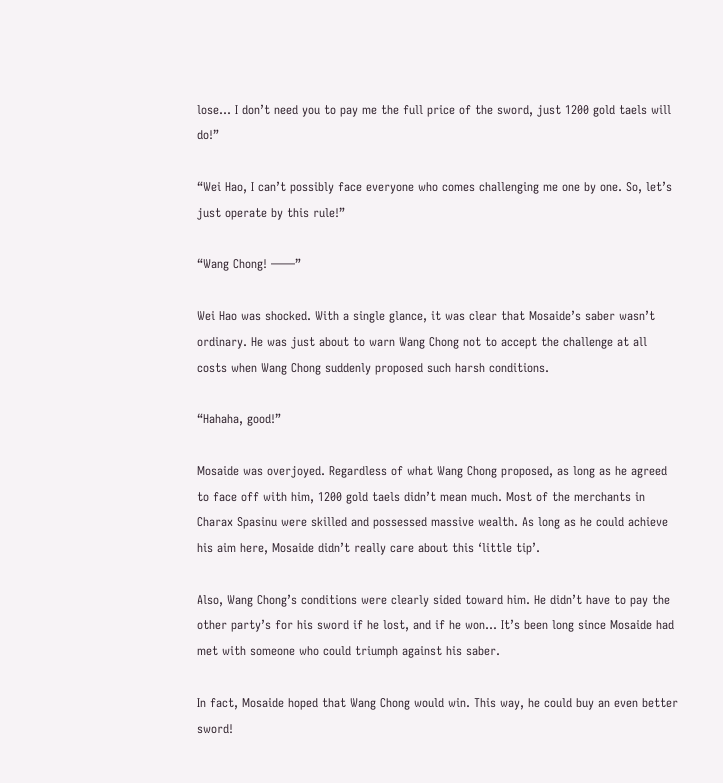lose… I don’t need you to pay me the full price of the sword, just 1200 gold taels will do!”

“Wei Hao, I can’t possibly face everyone who comes challenging me one by one. So, let’s just operate by this rule!”

“Wang Chong! ——”

Wei Hao was shocked. With a single glance, it was clear that Mosaide’s saber wasn’t ordinary. He was just about to warn Wang Chong not to accept the challenge at all costs when Wang Chong suddenly proposed such harsh conditions.

“Hahaha, good!”

Mosaide was overjoyed. Regardless of what Wang Chong proposed, as long as he agreed to face off with him, 1200 gold taels didn’t mean much. Most of the merchants in Charax Spasinu were skilled and possessed massive wealth. As long as he could achieve his aim here, Mosaide didn’t really care about this ‘little tip’.

Also, Wang Chong’s conditions were clearly sided toward him. He didn’t have to pay the other party’s for his sword if he lost, and if he won… It’s been long since Mosaide had met with someone who could triumph against his saber.

In fact, Mosaide hoped that Wang Chong would win. This way, he could buy an even better sword!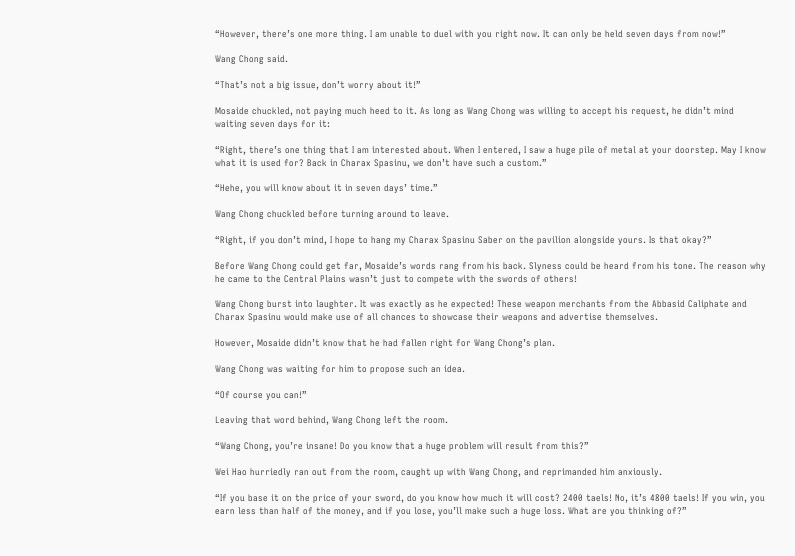“However, there’s one more thing. I am unable to duel with you right now. It can only be held seven days from now!”

Wang Chong said.

“That’s not a big issue, don’t worry about it!”

Mosaide chuckled, not paying much heed to it. As long as Wang Chong was willing to accept his request, he didn’t mind waiting seven days for it:

“Right, there’s one thing that I am interested about. When I entered, I saw a huge pile of metal at your doorstep. May I know what it is used for? Back in Charax Spasinu, we don’t have such a custom.”

“Hehe, you will know about it in seven days’ time.”

Wang Chong chuckled before turning around to leave.

“Right, if you don’t mind, I hope to hang my Charax Spasinu Saber on the pavilion alongside yours. Is that okay?”

Before Wang Chong could get far, Mosaide’s words rang from his back. Slyness could be heard from his tone. The reason why he came to the Central Plains wasn’t just to compete with the swords of others!

Wang Chong burst into laughter. It was exactly as he expected! These weapon merchants from the Abbasid Caliphate and Charax Spasinu would make use of all chances to showcase their weapons and advertise themselves.

However, Mosaide didn’t know that he had fallen right for Wang Chong’s plan.

Wang Chong was waiting for him to propose such an idea.

“Of course you can!”

Leaving that word behind, Wang Chong left the room.

“Wang Chong, you’re insane! Do you know that a huge problem will result from this?”

Wei Hao hurriedly ran out from the room, caught up with Wang Chong, and reprimanded him anxiously.

“If you base it on the price of your sword, do you know how much it will cost? 2400 taels! No, it’s 4800 taels! If you win, you earn less than half of the money, and if you lose, you’ll make such a huge loss. What are you thinking of?”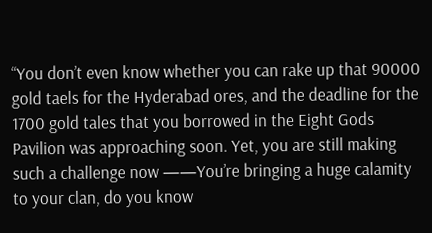“You don’t even know whether you can rake up that 90000 gold taels for the Hyderabad ores, and the deadline for the 1700 gold tales that you borrowed in the Eight Gods Pavilion was approaching soon. Yet, you are still making such a challenge now ——You’re bringing a huge calamity to your clan, do you know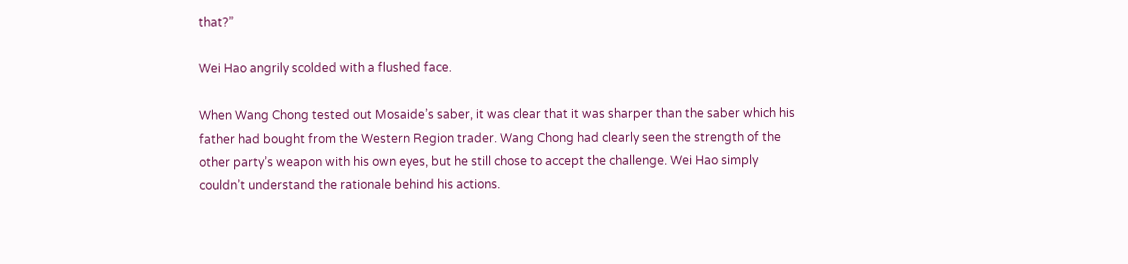that?”

Wei Hao angrily scolded with a flushed face.

When Wang Chong tested out Mosaide’s saber, it was clear that it was sharper than the saber which his father had bought from the Western Region trader. Wang Chong had clearly seen the strength of the other party’s weapon with his own eyes, but he still chose to accept the challenge. Wei Hao simply couldn’t understand the rationale behind his actions.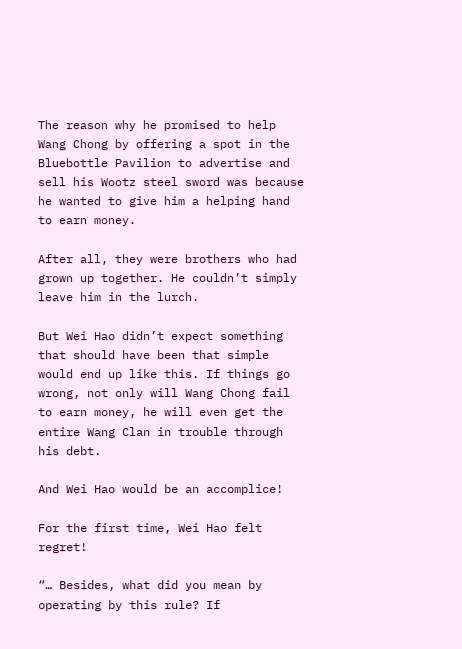The reason why he promised to help Wang Chong by offering a spot in the Bluebottle Pavilion to advertise and sell his Wootz steel sword was because he wanted to give him a helping hand to earn money.

After all, they were brothers who had grown up together. He couldn’t simply leave him in the lurch.

But Wei Hao didn’t expect something that should have been that simple would end up like this. If things go wrong, not only will Wang Chong fail to earn money, he will even get the entire Wang Clan in trouble through his debt.

And Wei Hao would be an accomplice!

For the first time, Wei Hao felt regret!

“… Besides, what did you mean by operating by this rule? If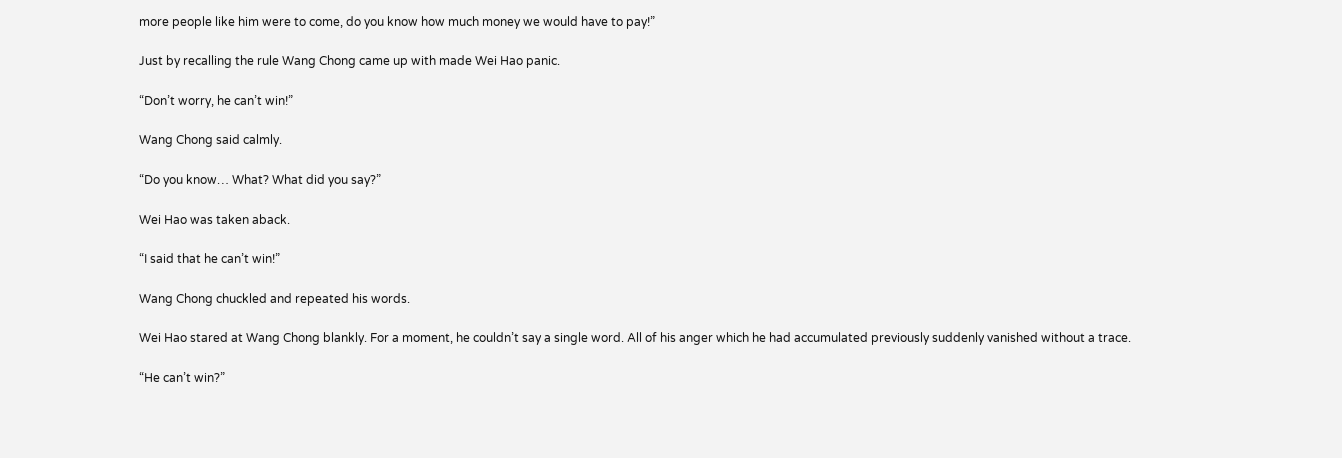more people like him were to come, do you know how much money we would have to pay!”

Just by recalling the rule Wang Chong came up with made Wei Hao panic.

“Don’t worry, he can’t win!”

Wang Chong said calmly.

“Do you know… What? What did you say?”

Wei Hao was taken aback.

“I said that he can’t win!”

Wang Chong chuckled and repeated his words.

Wei Hao stared at Wang Chong blankly. For a moment, he couldn’t say a single word. All of his anger which he had accumulated previously suddenly vanished without a trace.

“He can’t win?”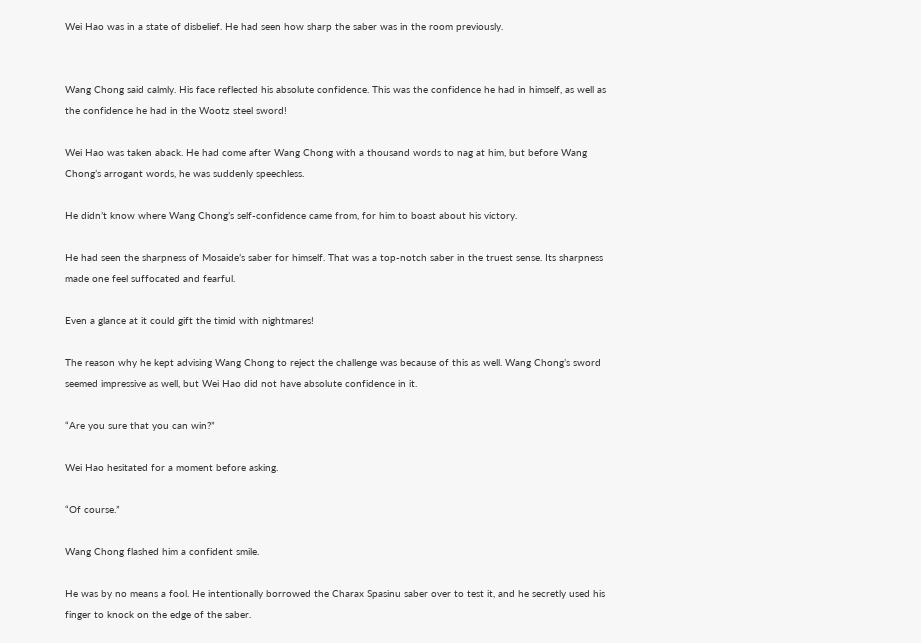Wei Hao was in a state of disbelief. He had seen how sharp the saber was in the room previously.


Wang Chong said calmly. His face reflected his absolute confidence. This was the confidence he had in himself, as well as the confidence he had in the Wootz steel sword!

Wei Hao was taken aback. He had come after Wang Chong with a thousand words to nag at him, but before Wang Chong’s arrogant words, he was suddenly speechless.

He didn’t know where Wang Chong’s self-confidence came from, for him to boast about his victory.

He had seen the sharpness of Mosaide’s saber for himself. That was a top-notch saber in the truest sense. Its sharpness made one feel suffocated and fearful.

Even a glance at it could gift the timid with nightmares!

The reason why he kept advising Wang Chong to reject the challenge was because of this as well. Wang Chong’s sword seemed impressive as well, but Wei Hao did not have absolute confidence in it.

“Are you sure that you can win?”

Wei Hao hesitated for a moment before asking.

“Of course.”

Wang Chong flashed him a confident smile.

He was by no means a fool. He intentionally borrowed the Charax Spasinu saber over to test it, and he secretly used his finger to knock on the edge of the saber.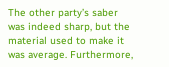The other party’s saber was indeed sharp, but the material used to make it was average. Furthermore,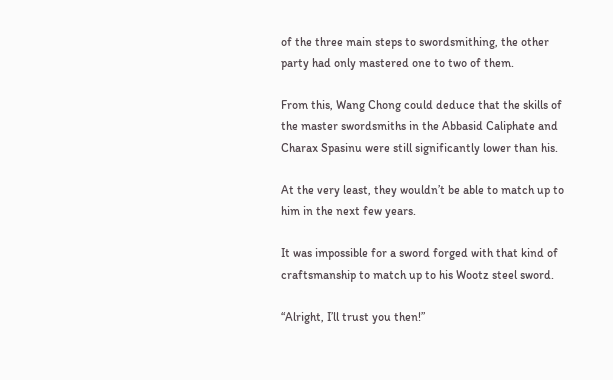of the three main steps to swordsmithing, the other party had only mastered one to two of them.

From this, Wang Chong could deduce that the skills of the master swordsmiths in the Abbasid Caliphate and Charax Spasinu were still significantly lower than his.

At the very least, they wouldn’t be able to match up to him in the next few years.

It was impossible for a sword forged with that kind of craftsmanship to match up to his Wootz steel sword.

“Alright, I’ll trust you then!”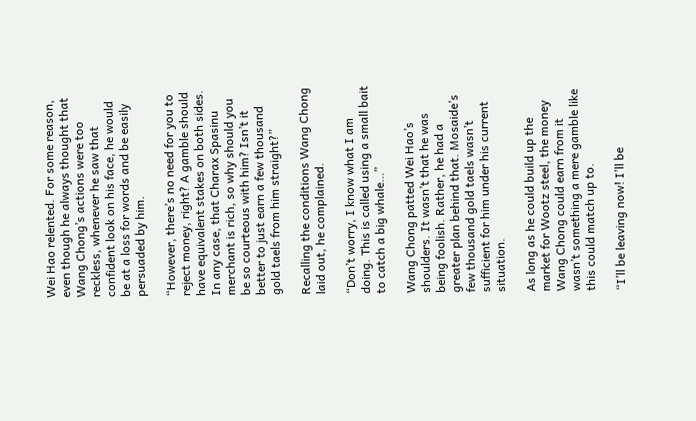Wei Hao relented. For some reason, even though he always thought that Wang Chong’s actions were too reckless, whenever he saw that confident look on his face, he would be at a loss for words and be easily persuaded by him.

“However, there’s no need for you to reject money, right? A gamble should have equivalent stakes on both sides. In any case, that Charax Spasinu merchant is rich, so why should you be so courteous with him? Isn’t it better to just earn a few thousand gold taels from him straight?”

Recalling the conditions Wang Chong laid out, he complained.

“Don’t worry, I know what I am doing. This is called using a small bait to catch a big whale…”

Wang Chong patted Wei Hao’s shoulders. It wasn’t that he was being foolish. Rather, he had a greater plan behind that. Mosaide’s few thousand gold taels wasn’t sufficient for him under his current situation.

As long as he could build up the market for Wootz steel, the money Wang Chong could earn from it wasn’t something a mere gamble like this could match up to.

“I’ll be leaving now! I’ll be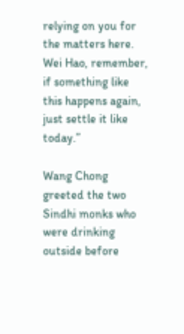relying on you for the matters here. Wei Hao, remember, if something like this happens again, just settle it like today.”

Wang Chong greeted the two Sindhi monks who were drinking outside before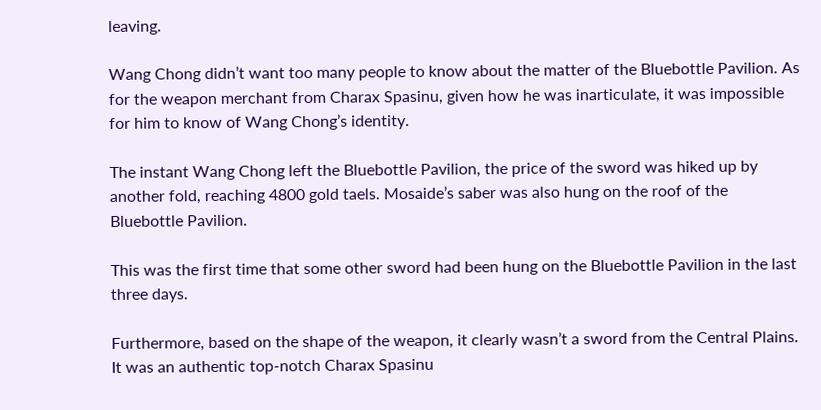leaving.

Wang Chong didn’t want too many people to know about the matter of the Bluebottle Pavilion. As for the weapon merchant from Charax Spasinu, given how he was inarticulate, it was impossible for him to know of Wang Chong’s identity.

The instant Wang Chong left the Bluebottle Pavilion, the price of the sword was hiked up by another fold, reaching 4800 gold taels. Mosaide’s saber was also hung on the roof of the Bluebottle Pavilion.

This was the first time that some other sword had been hung on the Bluebottle Pavilion in the last three days.

Furthermore, based on the shape of the weapon, it clearly wasn’t a sword from the Central Plains. It was an authentic top-notch Charax Spasinu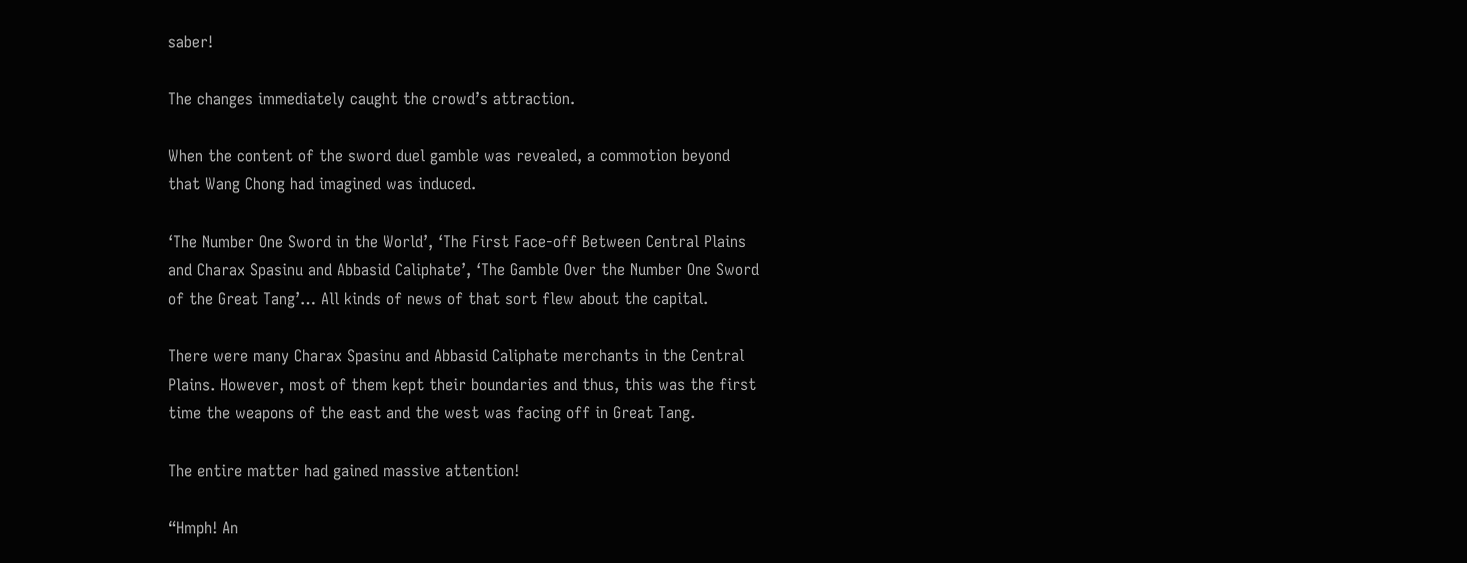saber!

The changes immediately caught the crowd’s attraction.

When the content of the sword duel gamble was revealed, a commotion beyond that Wang Chong had imagined was induced.

‘The Number One Sword in the World’, ‘The First Face-off Between Central Plains and Charax Spasinu and Abbasid Caliphate’, ‘The Gamble Over the Number One Sword of the Great Tang’… All kinds of news of that sort flew about the capital.

There were many Charax Spasinu and Abbasid Caliphate merchants in the Central Plains. However, most of them kept their boundaries and thus, this was the first time the weapons of the east and the west was facing off in Great Tang.

The entire matter had gained massive attention!

“Hmph! An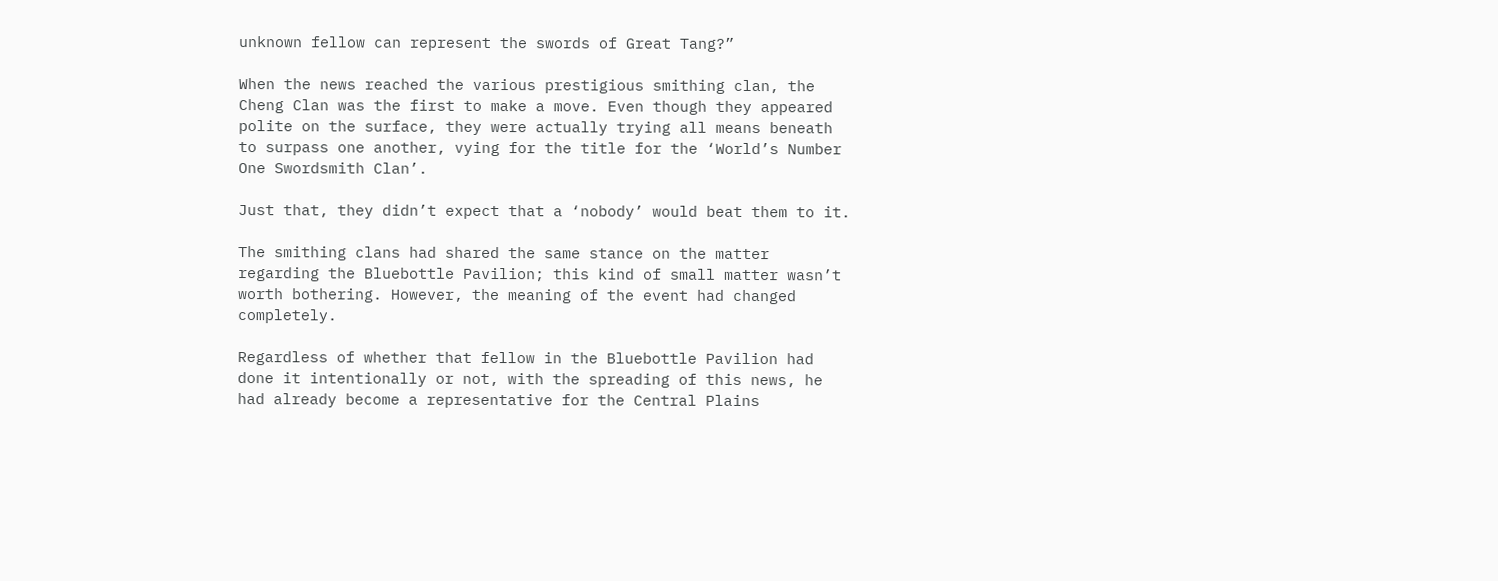unknown fellow can represent the swords of Great Tang?”

When the news reached the various prestigious smithing clan, the Cheng Clan was the first to make a move. Even though they appeared polite on the surface, they were actually trying all means beneath to surpass one another, vying for the title for the ‘World’s Number One Swordsmith Clan’.

Just that, they didn’t expect that a ‘nobody’ would beat them to it.

The smithing clans had shared the same stance on the matter regarding the Bluebottle Pavilion; this kind of small matter wasn’t worth bothering. However, the meaning of the event had changed completely.

Regardless of whether that fellow in the Bluebottle Pavilion had done it intentionally or not, with the spreading of this news, he had already become a representative for the Central Plains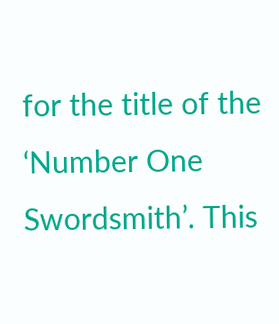for the title of the ‘Number One Swordsmith’. This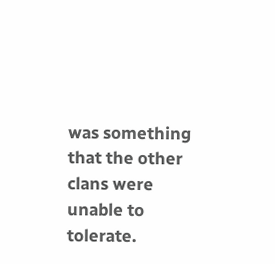was something that the other clans were unable to tolerate.